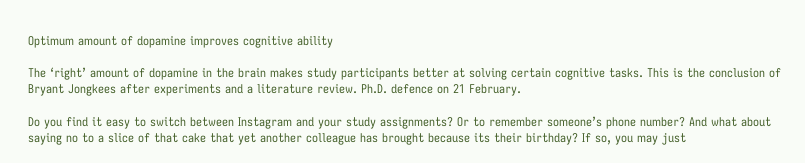Optimum amount of dopamine improves cognitive ability

The ‘right’ amount of dopamine in the brain makes study participants better at solving certain cognitive tasks. This is the conclusion of Bryant Jongkees after experiments and a literature review. Ph.D. defence on 21 February.

Do you find it easy to switch between Instagram and your study assignments? Or to remember someone’s phone number? And what about saying no to a slice of that cake that yet another colleague has brought because its their birthday? If so, you may just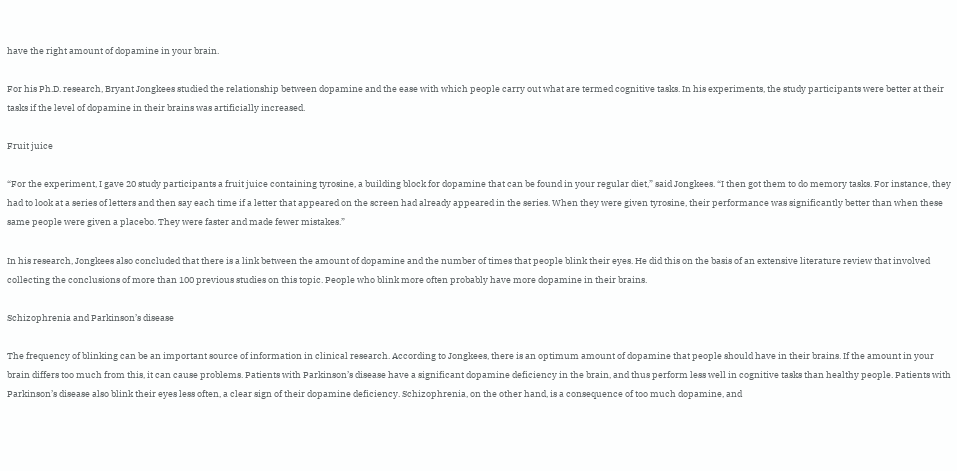have the right amount of dopamine in your brain.

For his Ph.D. research, Bryant Jongkees studied the relationship between dopamine and the ease with which people carry out what are termed cognitive tasks. In his experiments, the study participants were better at their tasks if the level of dopamine in their brains was artificially increased.

Fruit juice

“For the experiment, I gave 20 study participants a fruit juice containing tyrosine, a building block for dopamine that can be found in your regular diet,” said Jongkees. “I then got them to do memory tasks. For instance, they had to look at a series of letters and then say each time if a letter that appeared on the screen had already appeared in the series. When they were given tyrosine, their performance was significantly better than when these same people were given a placebo. They were faster and made fewer mistakes.”

In his research, Jongkees also concluded that there is a link between the amount of dopamine and the number of times that people blink their eyes. He did this on the basis of an extensive literature review that involved collecting the conclusions of more than 100 previous studies on this topic. People who blink more often probably have more dopamine in their brains.

Schizophrenia and Parkinson’s disease

The frequency of blinking can be an important source of information in clinical research. According to Jongkees, there is an optimum amount of dopamine that people should have in their brains. If the amount in your brain differs too much from this, it can cause problems. Patients with Parkinson’s disease have a significant dopamine deficiency in the brain, and thus perform less well in cognitive tasks than healthy people. Patients with Parkinson’s disease also blink their eyes less often, a clear sign of their dopamine deficiency. Schizophrenia, on the other hand, is a consequence of too much dopamine, and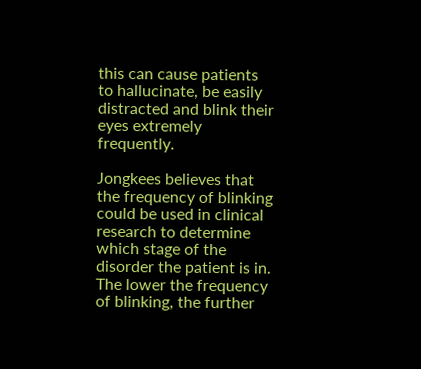this can cause patients to hallucinate, be easily distracted and blink their eyes extremely frequently.

Jongkees believes that the frequency of blinking could be used in clinical research to determine which stage of the disorder the patient is in. The lower the frequency of blinking, the further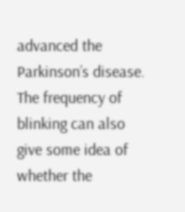advanced the Parkinson’s disease. The frequency of blinking can also give some idea of whether the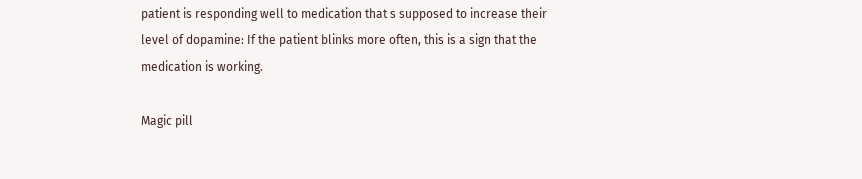patient is responding well to medication that s supposed to increase their level of dopamine: If the patient blinks more often, this is a sign that the medication is working.

Magic pill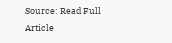Source: Read Full Article